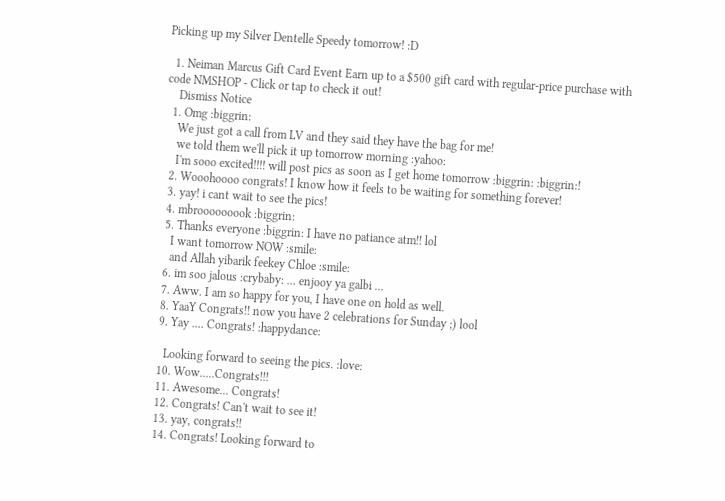Picking up my Silver Dentelle Speedy tomorrow! :D

  1. Neiman Marcus Gift Card Event Earn up to a $500 gift card with regular-price purchase with code NMSHOP - Click or tap to check it out!
    Dismiss Notice
  1. Omg :biggrin:
    We just got a call from LV and they said they have the bag for me!
    we told them we'll pick it up tomorrow morning :yahoo:
    I'm sooo excited!!!! will post pics as soon as I get home tomorrow :biggrin: :biggrin:!
  2. Wooohoooo congrats! I know how it feels to be waiting for something forever!
  3. yay! i cant wait to see the pics!
  4. mbrooooooook :biggrin:
  5. Thanks everyone :biggrin: I have no patiance atm!! lol
    I want tomorrow NOW :smile:
    and Allah yibarik feekey Chloe :smile:
  6. im soo jalous :crybaby: ... enjooy ya galbi ...
  7. Aww. I am so happy for you, I have one on hold as well.
  8. YaaY Congrats!! now you have 2 celebrations for Sunday ;) lool
  9. Yay .... Congrats! :happydance:

    Looking forward to seeing the pics. :love:
  10. Wow.....Congrats!!!
  11. Awesome... Congrats!
  12. Congrats! Can't wait to see it!
  13. yay, congrats!!
  14. Congrats! Looking forward to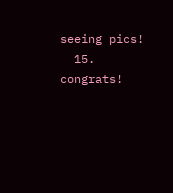seeing pics!
  15. congrats!